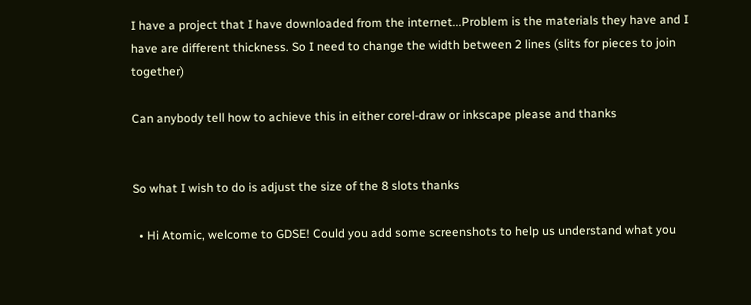I have a project that I have downloaded from the internet...Problem is the materials they have and I have are different thickness. So I need to change the width between 2 lines (slits for pieces to join together)

Can anybody tell how to achieve this in either corel-draw or inkscape please and thanks


So what I wish to do is adjust the size of the 8 slots thanks

  • Hi Atomic, welcome to GDSE! Could you add some screenshots to help us understand what you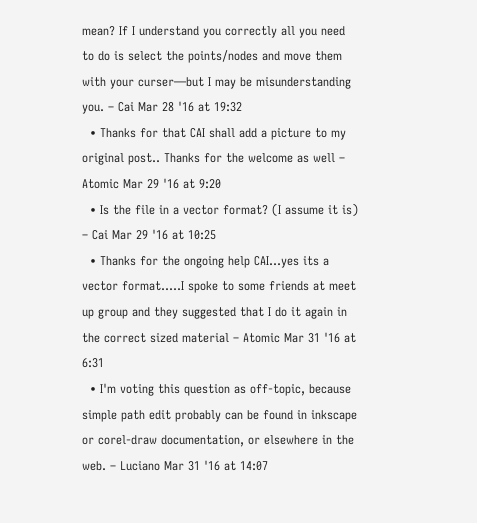mean? If I understand you correctly all you need to do is select the points/nodes and move them with your curser—but I may be misunderstanding you. – Cai Mar 28 '16 at 19:32
  • Thanks for that CAI shall add a picture to my original post.. Thanks for the welcome as well – Atomic Mar 29 '16 at 9:20
  • Is the file in a vector format? (I assume it is) – Cai Mar 29 '16 at 10:25
  • Thanks for the ongoing help CAI...yes its a vector format.....I spoke to some friends at meet up group and they suggested that I do it again in the correct sized material – Atomic Mar 31 '16 at 6:31
  • I'm voting this question as off-topic, because simple path edit probably can be found in inkscape or corel-draw documentation, or elsewhere in the web. – Luciano Mar 31 '16 at 14:07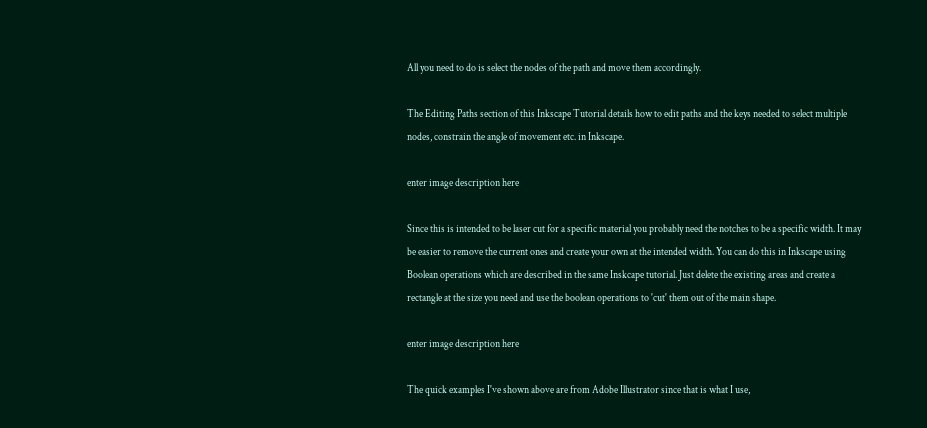All you need to do is select the nodes of the path and move them accordingly.

The Editing Paths section of this Inkscape Tutorial details how to edit paths and the keys needed to select multiple nodes, constrain the angle of movement etc. in Inkscape.

enter image description here

Since this is intended to be laser cut for a specific material you probably need the notches to be a specific width. It may be easier to remove the current ones and create your own at the intended width. You can do this in Inkscape using Boolean operations which are described in the same Inskcape tutorial. Just delete the existing areas and create a rectangle at the size you need and use the boolean operations to 'cut' them out of the main shape.

enter image description here

The quick examples I've shown above are from Adobe Illustrator since that is what I use,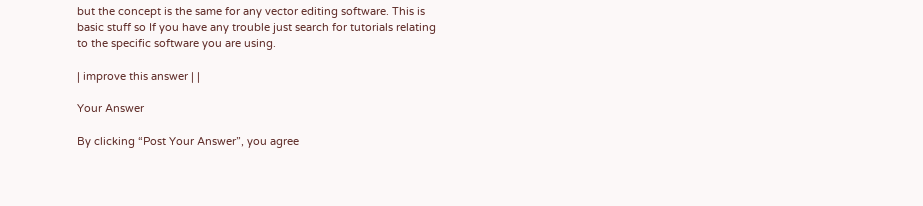but the concept is the same for any vector editing software. This is basic stuff so If you have any trouble just search for tutorials relating to the specific software you are using.

| improve this answer | |

Your Answer

By clicking “Post Your Answer”, you agree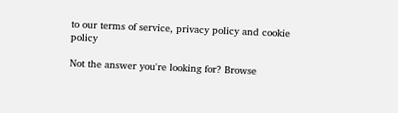to our terms of service, privacy policy and cookie policy

Not the answer you're looking for? Browse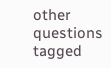other questions tagged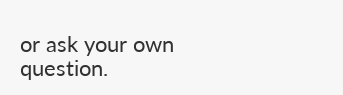or ask your own question.